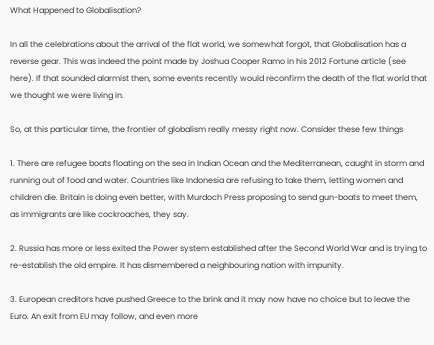What Happened to Globalisation?

In all the celebrations about the arrival of the flat world, we somewhat forgot, that Globalisation has a reverse gear. This was indeed the point made by Joshua Cooper Ramo in his 2012 Fortune article (see here). If that sounded alarmist then, some events recently would reconfirm the death of the flat world that we thought we were living in.

So, at this particular time, the frontier of globalism really messy right now. Consider these few things

1. There are refugee boats floating on the sea in Indian Ocean and the Mediterranean, caught in storm and running out of food and water. Countries like Indonesia are refusing to take them, letting women and children die. Britain is doing even better, with Murdoch Press proposing to send gun-boats to meet them, as immigrants are like cockroaches, they say.

2. Russia has more or less exited the Power system established after the Second World War and is trying to re-establish the old empire. It has dismembered a neighbouring nation with impunity.

3. European creditors have pushed Greece to the brink and it may now have no choice but to leave the Euro. An exit from EU may follow, and even more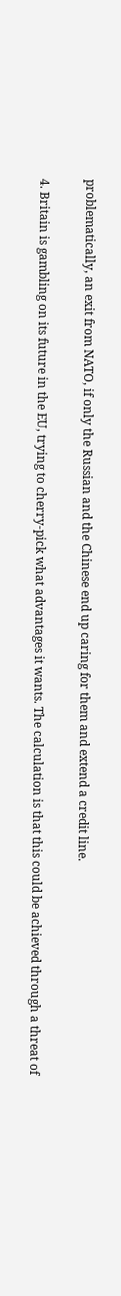problematically, an exit from NATO, if only the Russian and the Chinese end up caring for them and extend a credit line.

4. Britain is gambling on its future in the EU, trying to cherry-pick what advantages it wants. The calculation is that this could be achieved through a threat of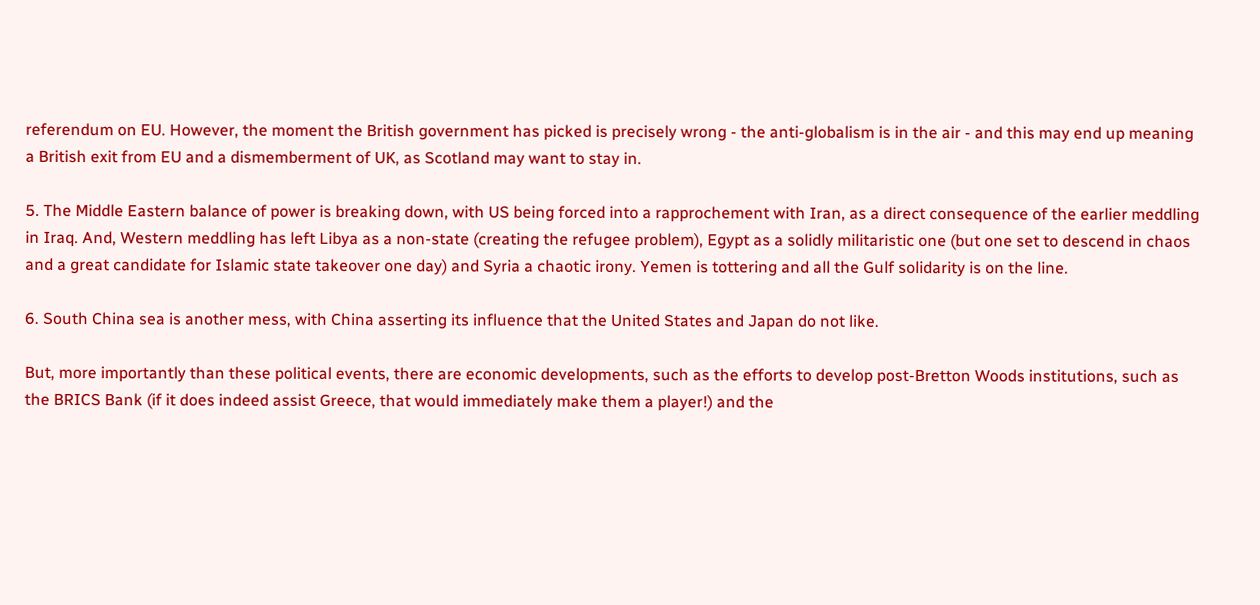referendum on EU. However, the moment the British government has picked is precisely wrong - the anti-globalism is in the air - and this may end up meaning a British exit from EU and a dismemberment of UK, as Scotland may want to stay in.

5. The Middle Eastern balance of power is breaking down, with US being forced into a rapprochement with Iran, as a direct consequence of the earlier meddling in Iraq. And, Western meddling has left Libya as a non-state (creating the refugee problem), Egypt as a solidly militaristic one (but one set to descend in chaos and a great candidate for Islamic state takeover one day) and Syria a chaotic irony. Yemen is tottering and all the Gulf solidarity is on the line.

6. South China sea is another mess, with China asserting its influence that the United States and Japan do not like.

But, more importantly than these political events, there are economic developments, such as the efforts to develop post-Bretton Woods institutions, such as the BRICS Bank (if it does indeed assist Greece, that would immediately make them a player!) and the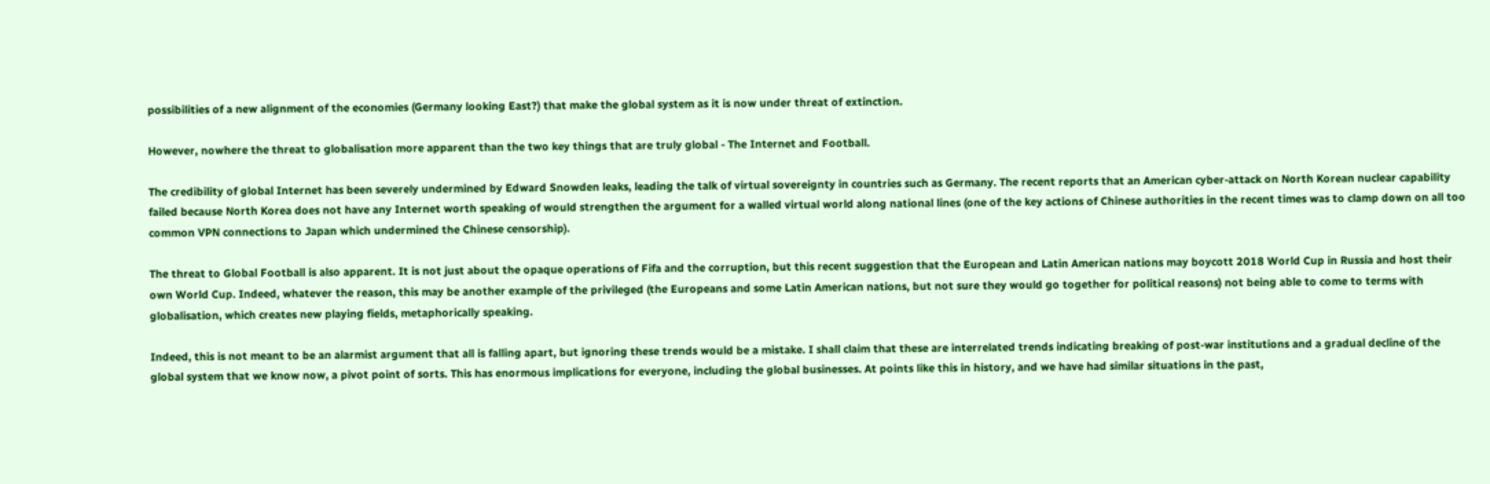possibilities of a new alignment of the economies (Germany looking East?) that make the global system as it is now under threat of extinction.

However, nowhere the threat to globalisation more apparent than the two key things that are truly global - The Internet and Football.

The credibility of global Internet has been severely undermined by Edward Snowden leaks, leading the talk of virtual sovereignty in countries such as Germany. The recent reports that an American cyber-attack on North Korean nuclear capability failed because North Korea does not have any Internet worth speaking of would strengthen the argument for a walled virtual world along national lines (one of the key actions of Chinese authorities in the recent times was to clamp down on all too common VPN connections to Japan which undermined the Chinese censorship).

The threat to Global Football is also apparent. It is not just about the opaque operations of Fifa and the corruption, but this recent suggestion that the European and Latin American nations may boycott 2018 World Cup in Russia and host their own World Cup. Indeed, whatever the reason, this may be another example of the privileged (the Europeans and some Latin American nations, but not sure they would go together for political reasons) not being able to come to terms with globalisation, which creates new playing fields, metaphorically speaking.

Indeed, this is not meant to be an alarmist argument that all is falling apart, but ignoring these trends would be a mistake. I shall claim that these are interrelated trends indicating breaking of post-war institutions and a gradual decline of the global system that we know now, a pivot point of sorts. This has enormous implications for everyone, including the global businesses. At points like this in history, and we have had similar situations in the past,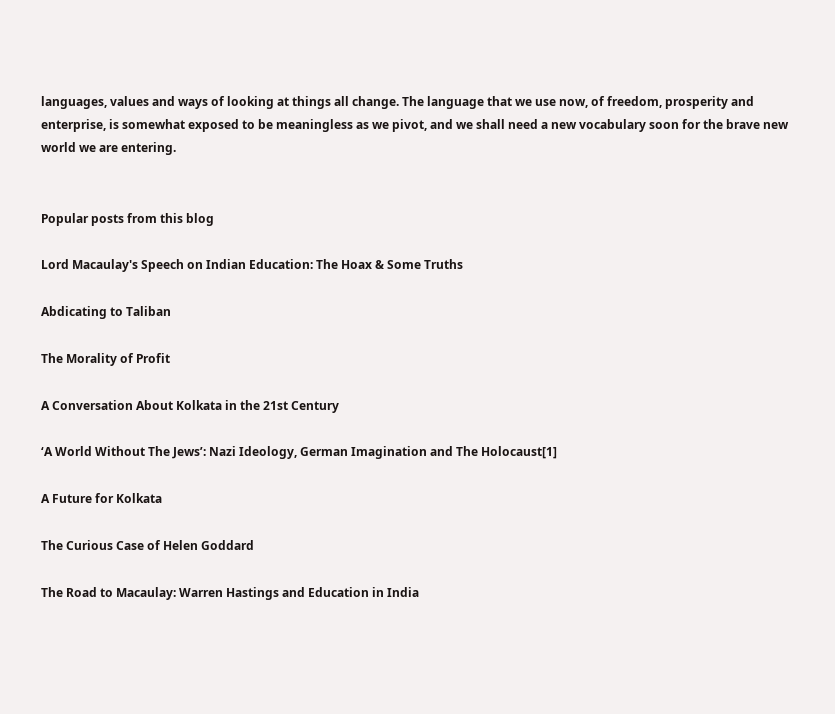languages, values and ways of looking at things all change. The language that we use now, of freedom, prosperity and enterprise, is somewhat exposed to be meaningless as we pivot, and we shall need a new vocabulary soon for the brave new world we are entering.


Popular posts from this blog

Lord Macaulay's Speech on Indian Education: The Hoax & Some Truths

Abdicating to Taliban

The Morality of Profit

A Conversation About Kolkata in the 21st Century

‘A World Without The Jews’: Nazi Ideology, German Imagination and The Holocaust[1]

A Future for Kolkata

The Curious Case of Helen Goddard

The Road to Macaulay: Warren Hastings and Education in India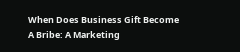When Does Business Gift Become A Bribe: A Marketing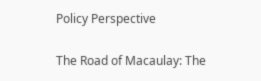Policy Perspective

The Road of Macaulay: The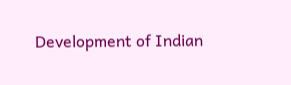Development of Indian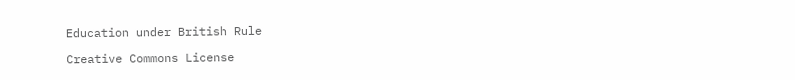Education under British Rule

Creative Commons License